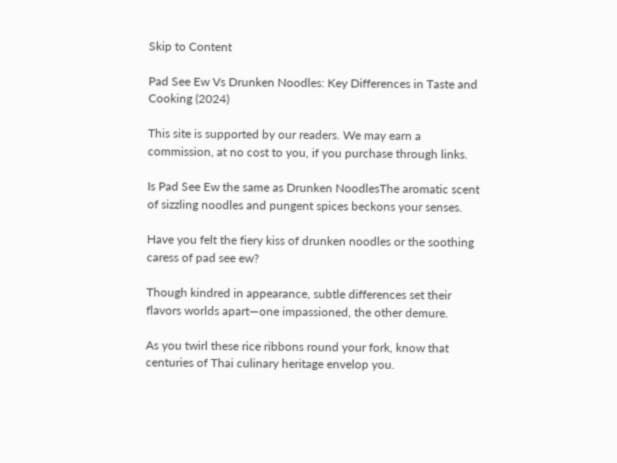Skip to Content

Pad See Ew Vs Drunken Noodles: Key Differences in Taste and Cooking (2024)

This site is supported by our readers. We may earn a commission, at no cost to you, if you purchase through links.

Is Pad See Ew the same as Drunken NoodlesThe aromatic scent of sizzling noodles and pungent spices beckons your senses.

Have you felt the fiery kiss of drunken noodles or the soothing caress of pad see ew?

Though kindred in appearance, subtle differences set their flavors worlds apart—one impassioned, the other demure.

As you twirl these rice ribbons round your fork, know that centuries of Thai culinary heritage envelop you.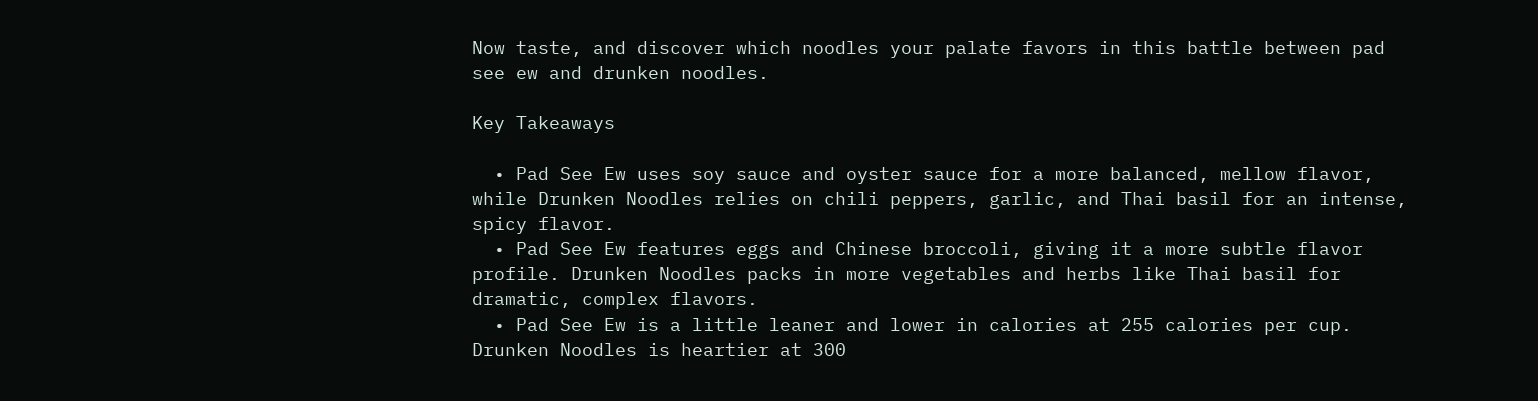Now taste, and discover which noodles your palate favors in this battle between pad see ew and drunken noodles.

Key Takeaways

  • Pad See Ew uses soy sauce and oyster sauce for a more balanced, mellow flavor, while Drunken Noodles relies on chili peppers, garlic, and Thai basil for an intense, spicy flavor.
  • Pad See Ew features eggs and Chinese broccoli, giving it a more subtle flavor profile. Drunken Noodles packs in more vegetables and herbs like Thai basil for dramatic, complex flavors.
  • Pad See Ew is a little leaner and lower in calories at 255 calories per cup. Drunken Noodles is heartier at 300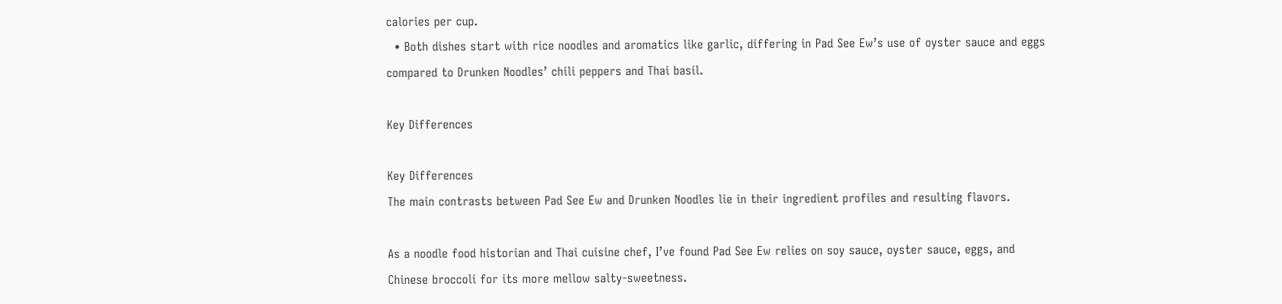calories per cup.
  • Both dishes start with rice noodles and aromatics like garlic, differing in Pad See Ew’s use of oyster sauce and eggs compared to Drunken Noodles’ chili peppers and Thai basil.

Key Differences

Key Differences
The main contrasts between Pad See Ew and Drunken Noodles lie in their ingredient profiles and resulting flavors.

As a noodle food historian and Thai cuisine chef, I’ve found Pad See Ew relies on soy sauce, oyster sauce, eggs, and Chinese broccoli for its more mellow salty-sweetness.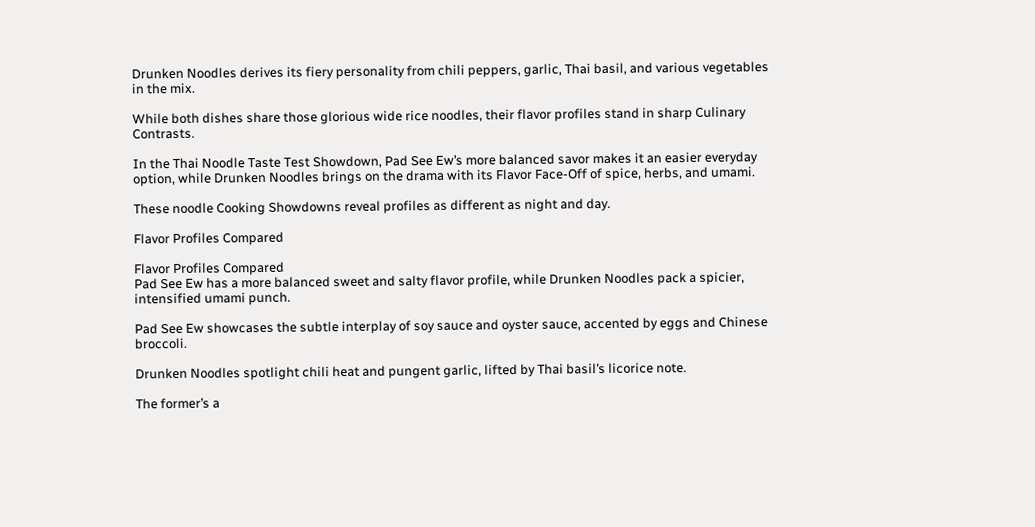Drunken Noodles derives its fiery personality from chili peppers, garlic, Thai basil, and various vegetables in the mix.

While both dishes share those glorious wide rice noodles, their flavor profiles stand in sharp Culinary Contrasts.

In the Thai Noodle Taste Test Showdown, Pad See Ew’s more balanced savor makes it an easier everyday option, while Drunken Noodles brings on the drama with its Flavor Face-Off of spice, herbs, and umami.

These noodle Cooking Showdowns reveal profiles as different as night and day.

Flavor Profiles Compared

Flavor Profiles Compared
Pad See Ew has a more balanced sweet and salty flavor profile, while Drunken Noodles pack a spicier, intensified umami punch.

Pad See Ew showcases the subtle interplay of soy sauce and oyster sauce, accented by eggs and Chinese broccoli.

Drunken Noodles spotlight chili heat and pungent garlic, lifted by Thai basil’s licorice note.

The former’s a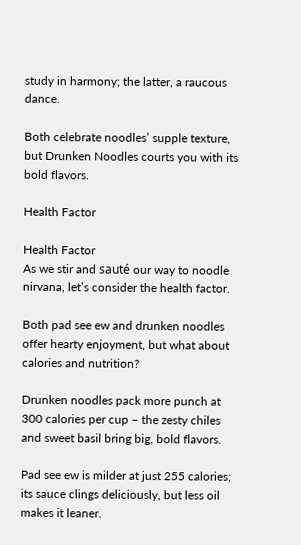study in harmony; the latter, a raucous dance.

Both celebrate noodles’ supple texture, but Drunken Noodles courts you with its bold flavors.

Health Factor

Health Factor
As we stir and sauté our way to noodle nirvana, let’s consider the health factor.

Both pad see ew and drunken noodles offer hearty enjoyment, but what about calories and nutrition?

Drunken noodles pack more punch at 300 calories per cup – the zesty chiles and sweet basil bring big, bold flavors.

Pad see ew is milder at just 255 calories; its sauce clings deliciously, but less oil makes it leaner.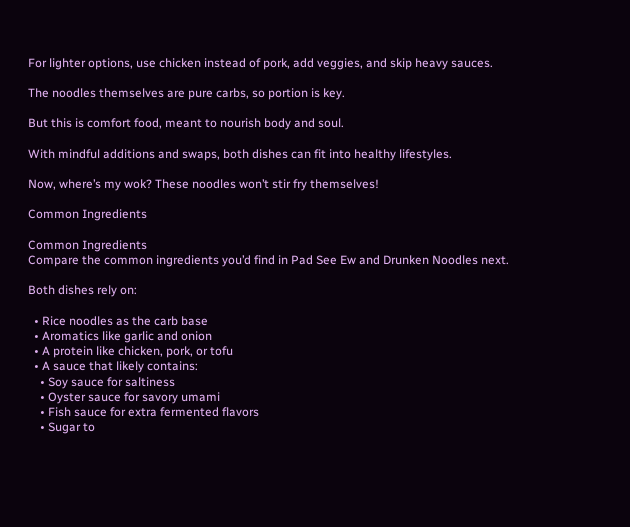For lighter options, use chicken instead of pork, add veggies, and skip heavy sauces.

The noodles themselves are pure carbs, so portion is key.

But this is comfort food, meant to nourish body and soul.

With mindful additions and swaps, both dishes can fit into healthy lifestyles.

Now, where’s my wok? These noodles won’t stir fry themselves!

Common Ingredients

Common Ingredients
Compare the common ingredients you’d find in Pad See Ew and Drunken Noodles next.

Both dishes rely on:

  • Rice noodles as the carb base
  • Aromatics like garlic and onion
  • A protein like chicken, pork, or tofu
  • A sauce that likely contains:
    • Soy sauce for saltiness
    • Oyster sauce for savory umami
    • Fish sauce for extra fermented flavors
    • Sugar to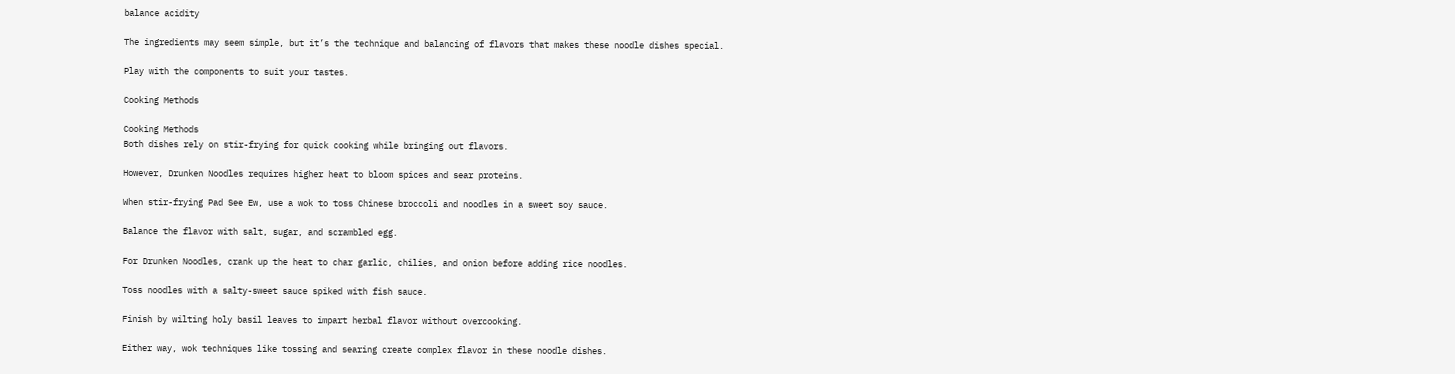balance acidity

The ingredients may seem simple, but it’s the technique and balancing of flavors that makes these noodle dishes special.

Play with the components to suit your tastes.

Cooking Methods

Cooking Methods
Both dishes rely on stir-frying for quick cooking while bringing out flavors.

However, Drunken Noodles requires higher heat to bloom spices and sear proteins.

When stir-frying Pad See Ew, use a wok to toss Chinese broccoli and noodles in a sweet soy sauce.

Balance the flavor with salt, sugar, and scrambled egg.

For Drunken Noodles, crank up the heat to char garlic, chilies, and onion before adding rice noodles.

Toss noodles with a salty-sweet sauce spiked with fish sauce.

Finish by wilting holy basil leaves to impart herbal flavor without overcooking.

Either way, wok techniques like tossing and searing create complex flavor in these noodle dishes.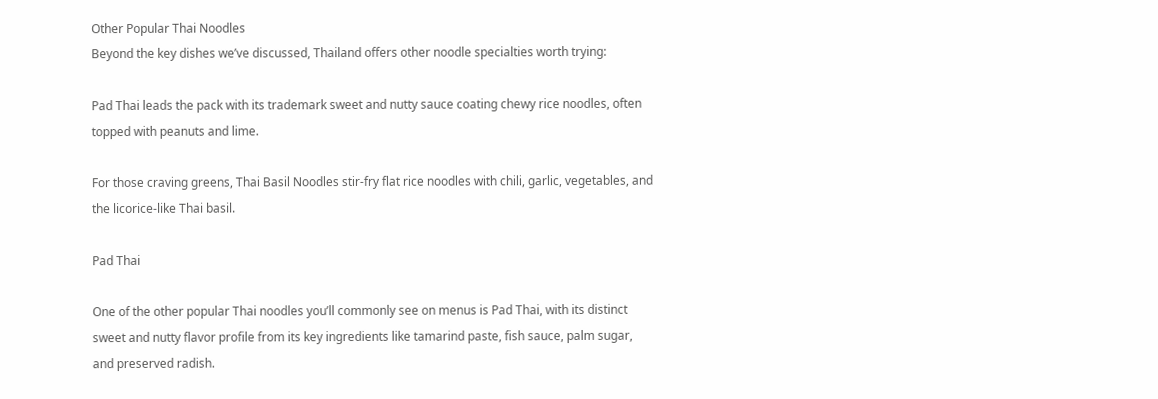Other Popular Thai Noodles
Beyond the key dishes we’ve discussed, Thailand offers other noodle specialties worth trying:

Pad Thai leads the pack with its trademark sweet and nutty sauce coating chewy rice noodles, often topped with peanuts and lime.

For those craving greens, Thai Basil Noodles stir-fry flat rice noodles with chili, garlic, vegetables, and the licorice-like Thai basil.

Pad Thai

One of the other popular Thai noodles you’ll commonly see on menus is Pad Thai, with its distinct sweet and nutty flavor profile from its key ingredients like tamarind paste, fish sauce, palm sugar, and preserved radish.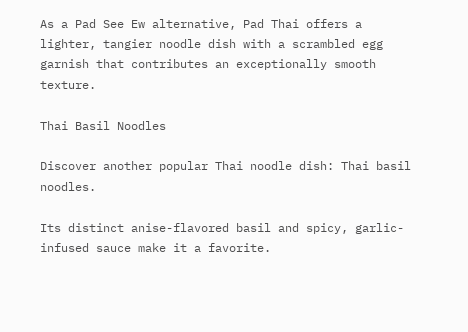As a Pad See Ew alternative, Pad Thai offers a lighter, tangier noodle dish with a scrambled egg garnish that contributes an exceptionally smooth texture.

Thai Basil Noodles

Discover another popular Thai noodle dish: Thai basil noodles.

Its distinct anise-flavored basil and spicy, garlic-infused sauce make it a favorite.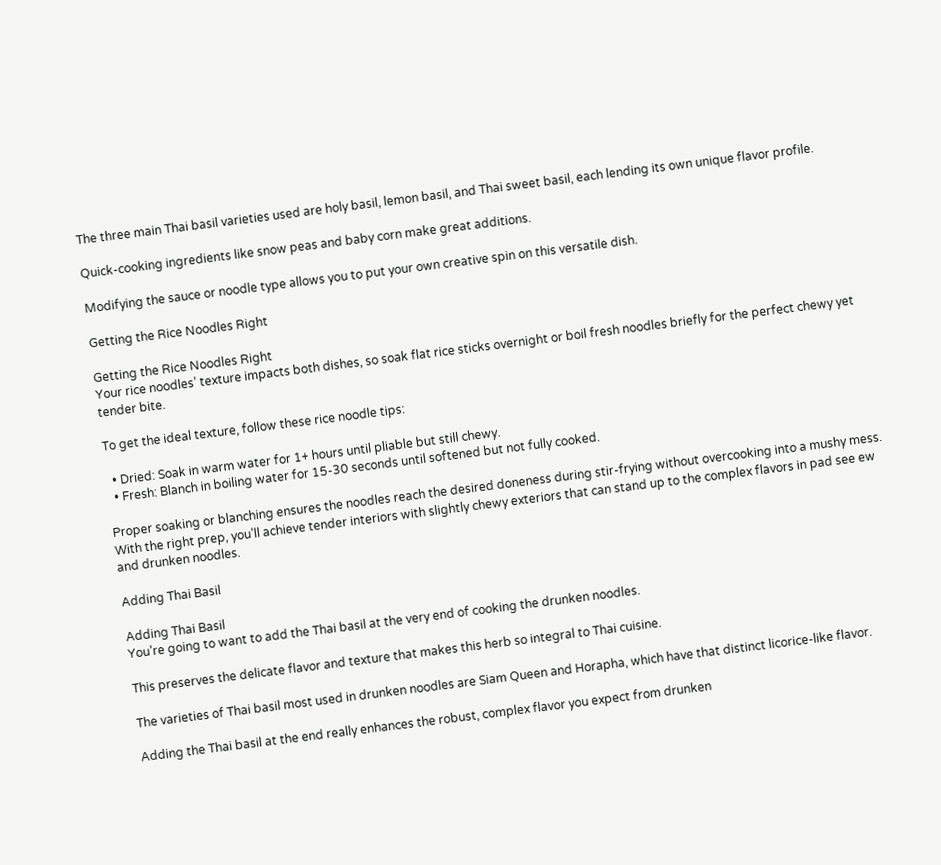The three main Thai basil varieties used are holy basil, lemon basil, and Thai sweet basil, each lending its own unique flavor profile.

Quick-cooking ingredients like snow peas and baby corn make great additions.

Modifying the sauce or noodle type allows you to put your own creative spin on this versatile dish.

Getting the Rice Noodles Right

Getting the Rice Noodles Right
Your rice noodles’ texture impacts both dishes, so soak flat rice sticks overnight or boil fresh noodles briefly for the perfect chewy yet tender bite.

To get the ideal texture, follow these rice noodle tips:

  • Dried: Soak in warm water for 1+ hours until pliable but still chewy.
  • Fresh: Blanch in boiling water for 15-30 seconds until softened but not fully cooked.

Proper soaking or blanching ensures the noodles reach the desired doneness during stir-frying without overcooking into a mushy mess. With the right prep, you’ll achieve tender interiors with slightly chewy exteriors that can stand up to the complex flavors in pad see ew and drunken noodles.

Adding Thai Basil

Adding Thai Basil
You’re going to want to add the Thai basil at the very end of cooking the drunken noodles.

This preserves the delicate flavor and texture that makes this herb so integral to Thai cuisine.

The varieties of Thai basil most used in drunken noodles are Siam Queen and Horapha, which have that distinct licorice-like flavor.

Adding the Thai basil at the end really enhances the robust, complex flavor you expect from drunken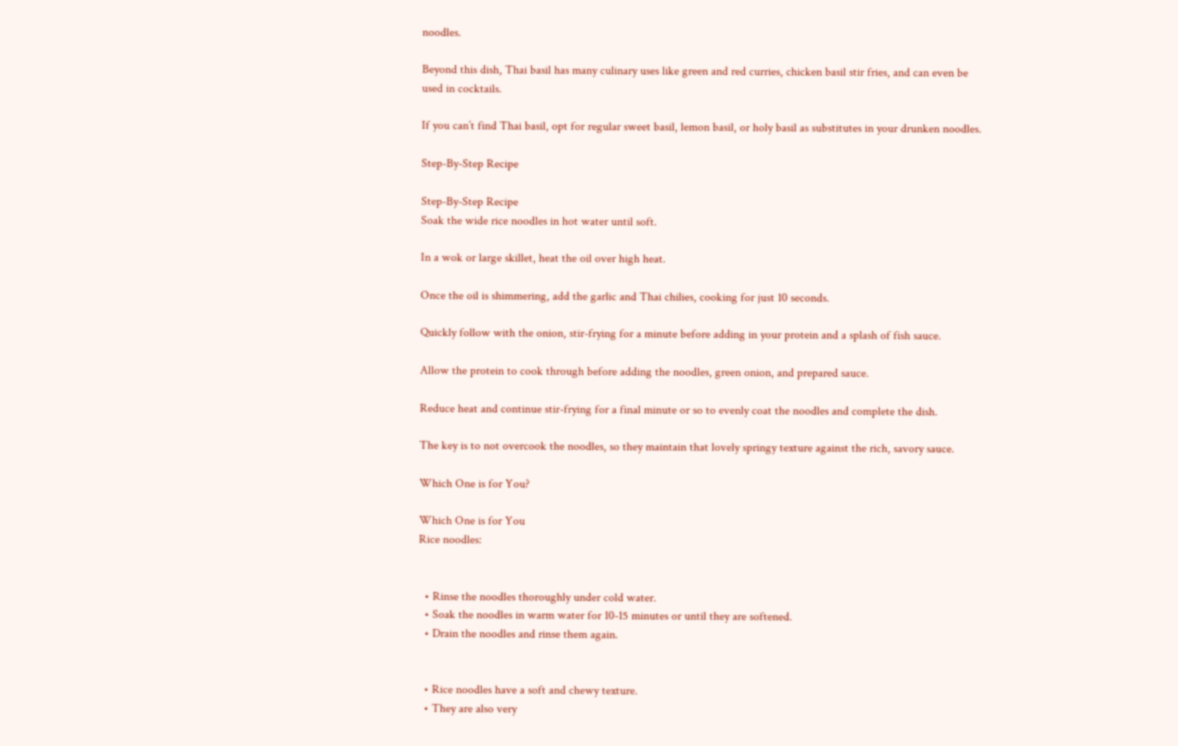noodles.

Beyond this dish, Thai basil has many culinary uses like green and red curries, chicken basil stir fries, and can even be used in cocktails.

If you can’t find Thai basil, opt for regular sweet basil, lemon basil, or holy basil as substitutes in your drunken noodles.

Step-By-Step Recipe

Step-By-Step Recipe
Soak the wide rice noodles in hot water until soft.

In a wok or large skillet, heat the oil over high heat.

Once the oil is shimmering, add the garlic and Thai chilies, cooking for just 10 seconds.

Quickly follow with the onion, stir-frying for a minute before adding in your protein and a splash of fish sauce.

Allow the protein to cook through before adding the noodles, green onion, and prepared sauce.

Reduce heat and continue stir-frying for a final minute or so to evenly coat the noodles and complete the dish.

The key is to not overcook the noodles, so they maintain that lovely springy texture against the rich, savory sauce.

Which One is for You?

Which One is for You
Rice noodles:


  • Rinse the noodles thoroughly under cold water.
  • Soak the noodles in warm water for 10-15 minutes or until they are softened.
  • Drain the noodles and rinse them again.


  • Rice noodles have a soft and chewy texture.
  • They are also very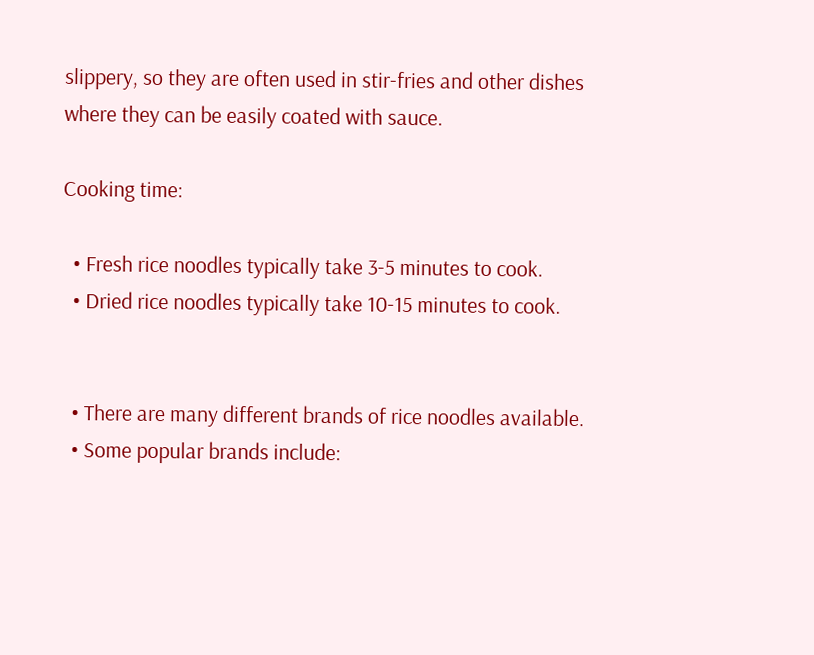slippery, so they are often used in stir-fries and other dishes where they can be easily coated with sauce.

Cooking time:

  • Fresh rice noodles typically take 3-5 minutes to cook.
  • Dried rice noodles typically take 10-15 minutes to cook.


  • There are many different brands of rice noodles available.
  • Some popular brands include: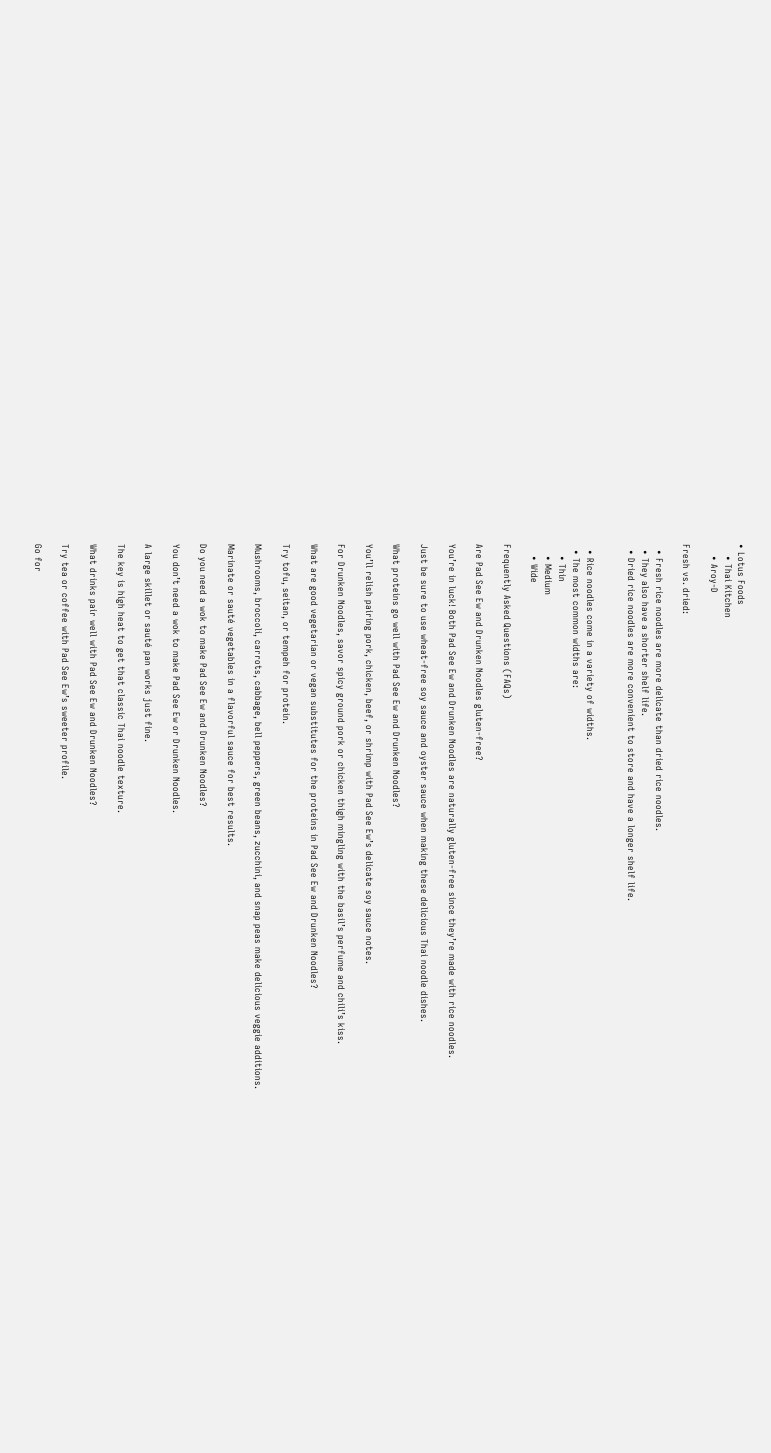• Lotus Foods
    • Thai Kitchen
    • Aroy-D

Fresh vs. dried:

  • Fresh rice noodles are more delicate than dried rice noodles.
  • They also have a shorter shelf life.
  • Dried rice noodles are more convenient to store and have a longer shelf life.


  • Rice noodles come in a variety of widths.
  • The most common widths are:
    • Thin
    • Medium
    • Wide

Frequently Asked Questions (FAQs)

Are Pad See Ew and Drunken Noodles gluten-free?

You’re in luck! Both Pad See Ew and Drunken Noodles are naturally gluten-free since they’re made with rice noodles.

Just be sure to use wheat-free soy sauce and oyster sauce when making these delicious Thai noodle dishes.

What proteins go well with Pad See Ew and Drunken Noodles?

You’ll relish pairing pork, chicken, beef, or shrimp with Pad See Ew’s delicate soy sauce notes.

For Drunken Noodles, savor spicy ground pork or chicken thigh mingling with the basil’s perfume and chili’s kiss.

What are good vegetarian or vegan substitutes for the proteins in Pad See Ew and Drunken Noodles?

Try tofu, seitan, or tempeh for protein.

Mushrooms, broccoli, carrots, cabbage, bell peppers, green beans, zucchini, and snap peas make delicious veggie additions.

Marinate or sauté vegetables in a flavorful sauce for best results.

Do you need a wok to make Pad See Ew and Drunken Noodles?

You don’t need a wok to make Pad See Ew or Drunken Noodles.

A large skillet or sauté pan works just fine.

The key is high heat to get that classic Thai noodle texture.

What drinks pair well with Pad See Ew and Drunken Noodles?

Try tea or coffee with Pad See Ew’s sweeter profile.

Go for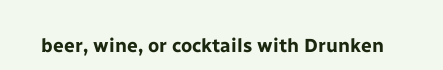beer, wine, or cocktails with Drunken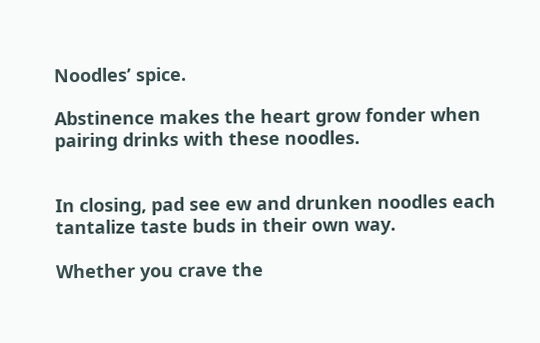Noodles’ spice.

Abstinence makes the heart grow fonder when pairing drinks with these noodles.


In closing, pad see ew and drunken noodles each tantalize taste buds in their own way.

Whether you crave the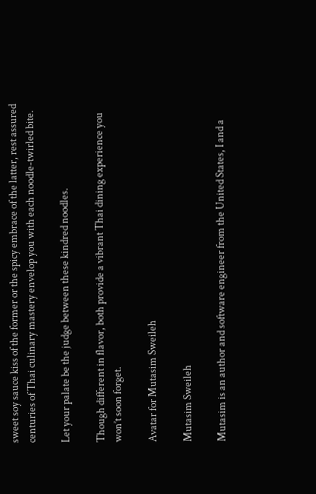sweet soy sauce kiss of the former or the spicy embrace of the latter, rest assured centuries of Thai culinary mastery envelop you with each noodle-twirled bite.

Let your palate be the judge between these kindred noodles.

Though different in flavor, both provide a vibrant Thai dining experience you won’t soon forget.

Avatar for Mutasim Sweileh

Mutasim Sweileh

Mutasim is an author and software engineer from the United States, I and a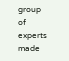group of experts made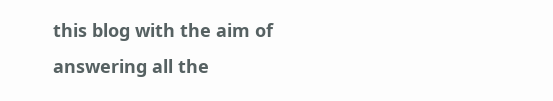this blog with the aim of answering all the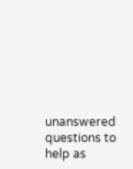unanswered questions to help as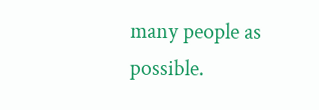many people as possible.